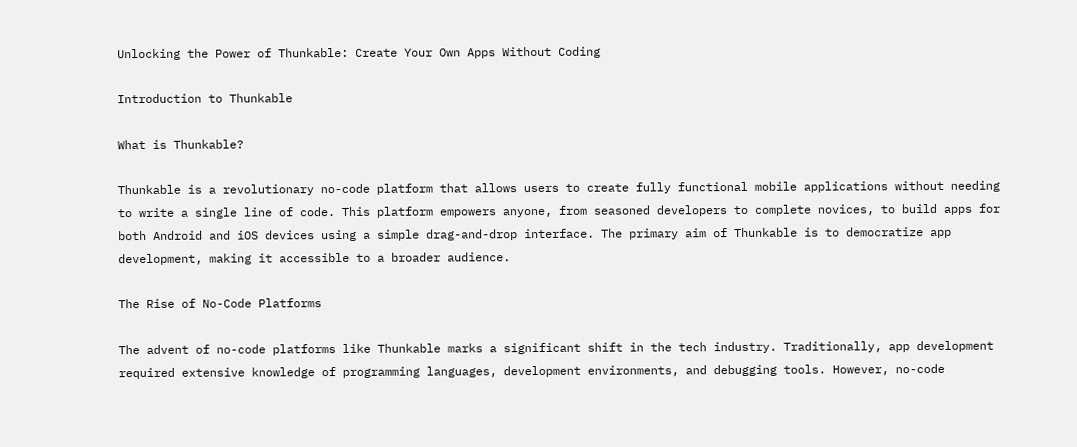Unlocking the Power of Thunkable: Create Your Own Apps Without Coding

Introduction to Thunkable

What is Thunkable?

Thunkable is a revolutionary no-code platform that allows users to create fully functional mobile applications without needing to write a single line of code. This platform empowers anyone, from seasoned developers to complete novices, to build apps for both Android and iOS devices using a simple drag-and-drop interface. The primary aim of Thunkable is to democratize app development, making it accessible to a broader audience.

The Rise of No-Code Platforms

The advent of no-code platforms like Thunkable marks a significant shift in the tech industry. Traditionally, app development required extensive knowledge of programming languages, development environments, and debugging tools. However, no-code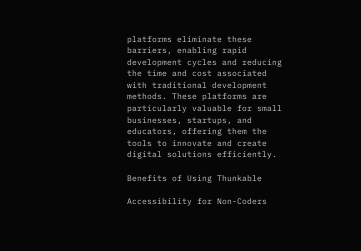platforms eliminate these barriers, enabling rapid development cycles and reducing the time and cost associated with traditional development methods. These platforms are particularly valuable for small businesses, startups, and educators, offering them the tools to innovate and create digital solutions efficiently.

Benefits of Using Thunkable

Accessibility for Non-Coders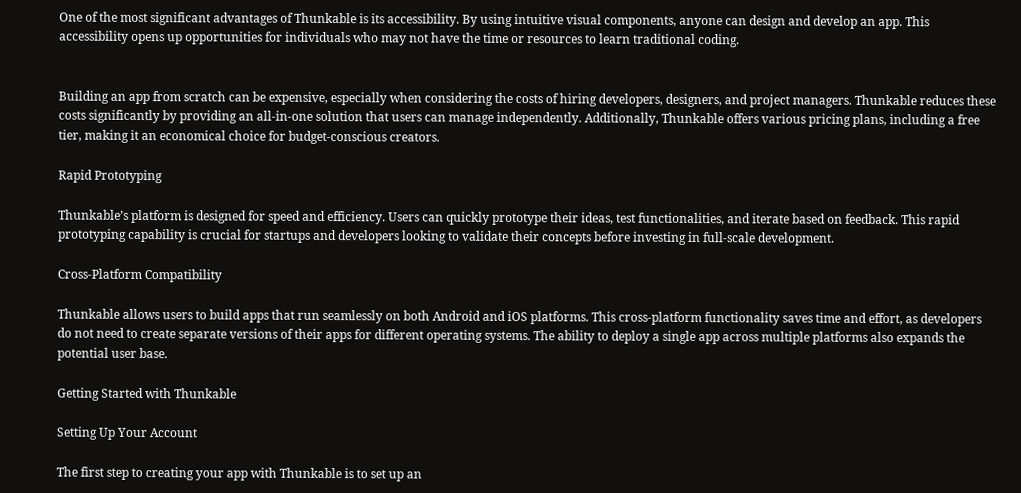One of the most significant advantages of Thunkable is its accessibility. By using intuitive visual components, anyone can design and develop an app. This accessibility opens up opportunities for individuals who may not have the time or resources to learn traditional coding.


Building an app from scratch can be expensive, especially when considering the costs of hiring developers, designers, and project managers. Thunkable reduces these costs significantly by providing an all-in-one solution that users can manage independently. Additionally, Thunkable offers various pricing plans, including a free tier, making it an economical choice for budget-conscious creators.

Rapid Prototyping

Thunkable’s platform is designed for speed and efficiency. Users can quickly prototype their ideas, test functionalities, and iterate based on feedback. This rapid prototyping capability is crucial for startups and developers looking to validate their concepts before investing in full-scale development.

Cross-Platform Compatibility

Thunkable allows users to build apps that run seamlessly on both Android and iOS platforms. This cross-platform functionality saves time and effort, as developers do not need to create separate versions of their apps for different operating systems. The ability to deploy a single app across multiple platforms also expands the potential user base.

Getting Started with Thunkable

Setting Up Your Account

The first step to creating your app with Thunkable is to set up an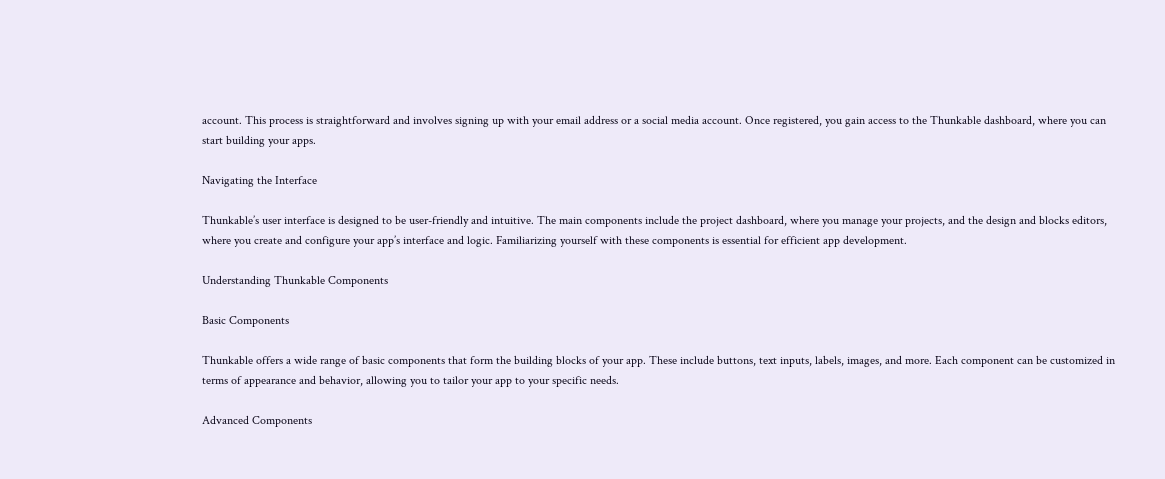account. This process is straightforward and involves signing up with your email address or a social media account. Once registered, you gain access to the Thunkable dashboard, where you can start building your apps.

Navigating the Interface

Thunkable’s user interface is designed to be user-friendly and intuitive. The main components include the project dashboard, where you manage your projects, and the design and blocks editors, where you create and configure your app’s interface and logic. Familiarizing yourself with these components is essential for efficient app development.

Understanding Thunkable Components

Basic Components

Thunkable offers a wide range of basic components that form the building blocks of your app. These include buttons, text inputs, labels, images, and more. Each component can be customized in terms of appearance and behavior, allowing you to tailor your app to your specific needs.

Advanced Components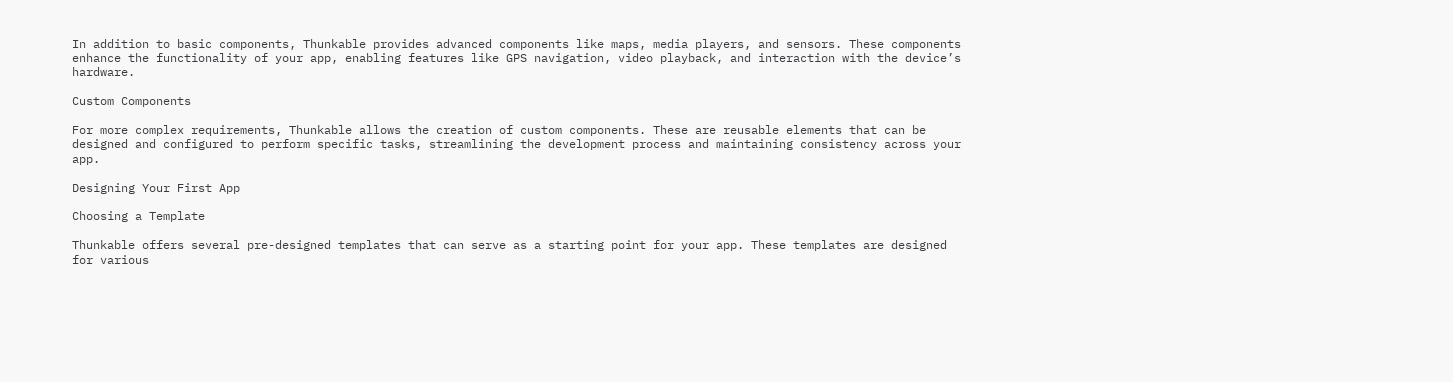In addition to basic components, Thunkable provides advanced components like maps, media players, and sensors. These components enhance the functionality of your app, enabling features like GPS navigation, video playback, and interaction with the device’s hardware.

Custom Components

For more complex requirements, Thunkable allows the creation of custom components. These are reusable elements that can be designed and configured to perform specific tasks, streamlining the development process and maintaining consistency across your app.

Designing Your First App

Choosing a Template

Thunkable offers several pre-designed templates that can serve as a starting point for your app. These templates are designed for various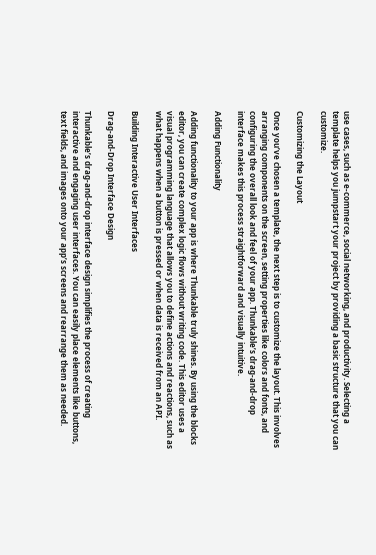use cases, such as e-commerce, social networking, and productivity. Selecting a template helps you jumpstart your project by providing a basic structure that you can customize.

Customizing the Layout

Once you’ve chosen a template, the next step is to customize the layout. This involves arranging components on the screen, setting properties like colors and fonts, and configuring the overall look and feel of your app. Thunkable’s drag-and-drop interface makes this process straightforward and visually intuitive.

Adding Functionality

Adding functionality to your app is where Thunkable truly shines. By using the blocks editor, you can create complex logic flows without writing code. This editor uses a visual programming language that allows you to define actions and reactions, such as what happens when a button is pressed or when data is received from an API.

Building Interactive User Interfaces

Drag-and-Drop Interface Design

Thunkable’s drag-and-drop interface design simplifies the process of creating interactive and engaging user interfaces. You can easily place elements like buttons, text fields, and images onto your app’s screens and rearrange them as needed.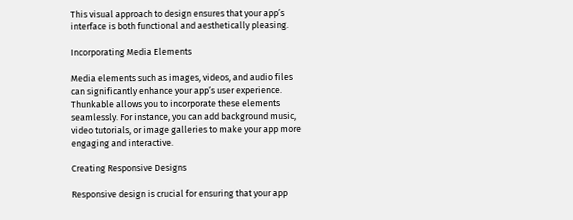This visual approach to design ensures that your app’s interface is both functional and aesthetically pleasing.

Incorporating Media Elements

Media elements such as images, videos, and audio files can significantly enhance your app’s user experience. Thunkable allows you to incorporate these elements seamlessly. For instance, you can add background music, video tutorials, or image galleries to make your app more engaging and interactive.

Creating Responsive Designs

Responsive design is crucial for ensuring that your app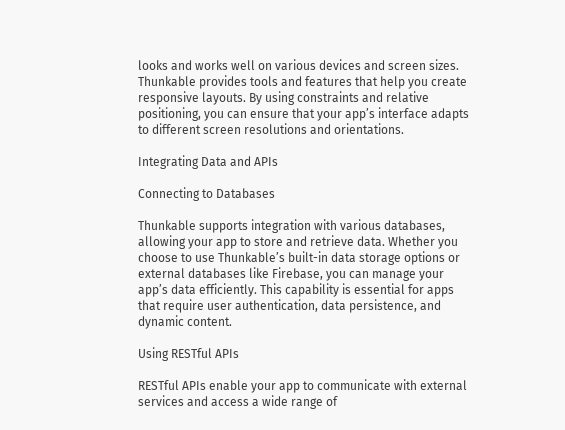looks and works well on various devices and screen sizes. Thunkable provides tools and features that help you create responsive layouts. By using constraints and relative positioning, you can ensure that your app’s interface adapts to different screen resolutions and orientations.

Integrating Data and APIs

Connecting to Databases

Thunkable supports integration with various databases, allowing your app to store and retrieve data. Whether you choose to use Thunkable’s built-in data storage options or external databases like Firebase, you can manage your app’s data efficiently. This capability is essential for apps that require user authentication, data persistence, and dynamic content.

Using RESTful APIs

RESTful APIs enable your app to communicate with external services and access a wide range of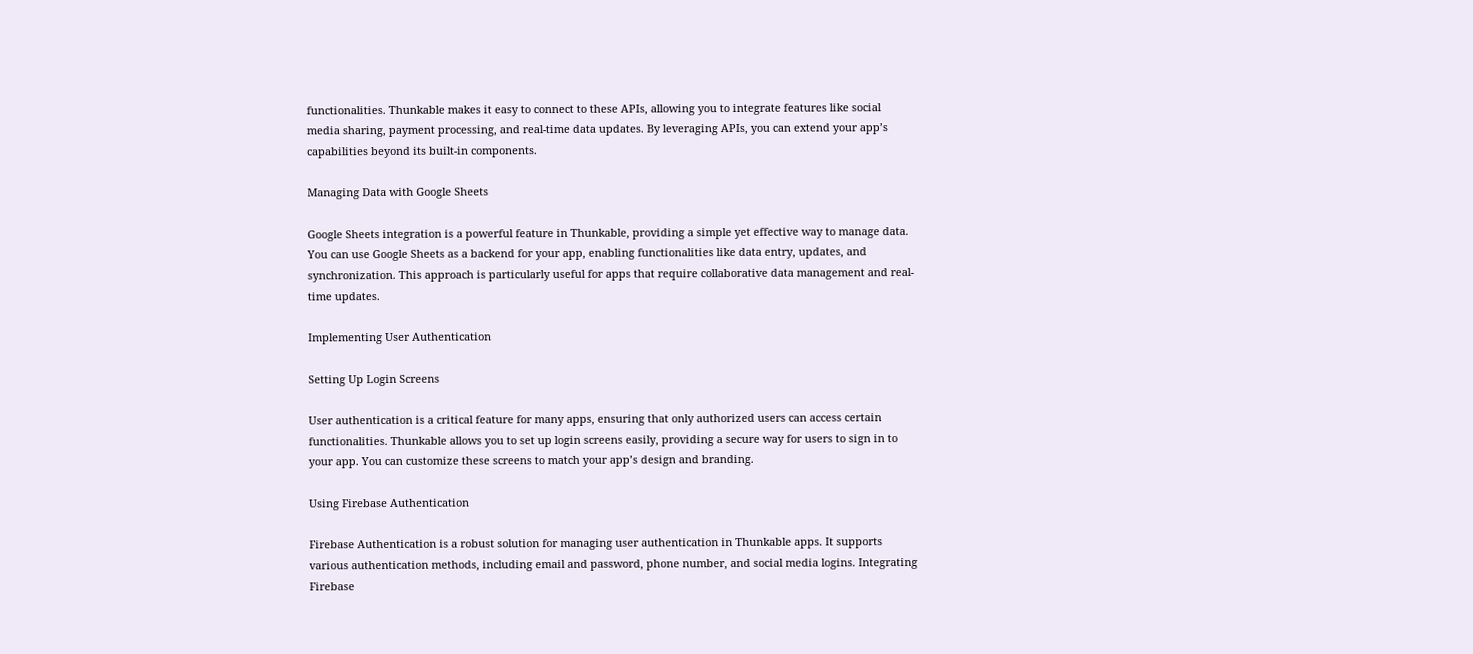functionalities. Thunkable makes it easy to connect to these APIs, allowing you to integrate features like social media sharing, payment processing, and real-time data updates. By leveraging APIs, you can extend your app’s capabilities beyond its built-in components.

Managing Data with Google Sheets

Google Sheets integration is a powerful feature in Thunkable, providing a simple yet effective way to manage data. You can use Google Sheets as a backend for your app, enabling functionalities like data entry, updates, and synchronization. This approach is particularly useful for apps that require collaborative data management and real-time updates.

Implementing User Authentication

Setting Up Login Screens

User authentication is a critical feature for many apps, ensuring that only authorized users can access certain functionalities. Thunkable allows you to set up login screens easily, providing a secure way for users to sign in to your app. You can customize these screens to match your app’s design and branding.

Using Firebase Authentication

Firebase Authentication is a robust solution for managing user authentication in Thunkable apps. It supports various authentication methods, including email and password, phone number, and social media logins. Integrating Firebase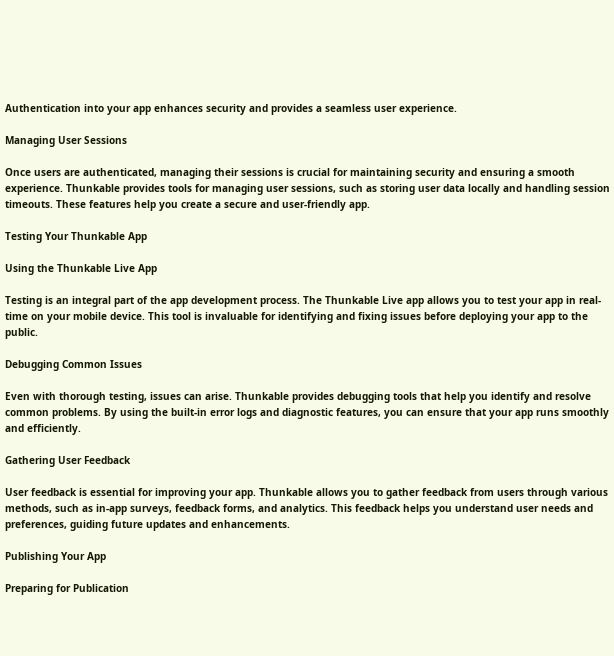Authentication into your app enhances security and provides a seamless user experience.

Managing User Sessions

Once users are authenticated, managing their sessions is crucial for maintaining security and ensuring a smooth experience. Thunkable provides tools for managing user sessions, such as storing user data locally and handling session timeouts. These features help you create a secure and user-friendly app.

Testing Your Thunkable App

Using the Thunkable Live App

Testing is an integral part of the app development process. The Thunkable Live app allows you to test your app in real-time on your mobile device. This tool is invaluable for identifying and fixing issues before deploying your app to the public.

Debugging Common Issues

Even with thorough testing, issues can arise. Thunkable provides debugging tools that help you identify and resolve common problems. By using the built-in error logs and diagnostic features, you can ensure that your app runs smoothly and efficiently.

Gathering User Feedback

User feedback is essential for improving your app. Thunkable allows you to gather feedback from users through various methods, such as in-app surveys, feedback forms, and analytics. This feedback helps you understand user needs and preferences, guiding future updates and enhancements.

Publishing Your App

Preparing for Publication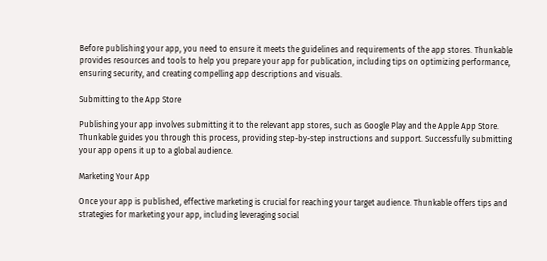Before publishing your app, you need to ensure it meets the guidelines and requirements of the app stores. Thunkable provides resources and tools to help you prepare your app for publication, including tips on optimizing performance, ensuring security, and creating compelling app descriptions and visuals.

Submitting to the App Store

Publishing your app involves submitting it to the relevant app stores, such as Google Play and the Apple App Store. Thunkable guides you through this process, providing step-by-step instructions and support. Successfully submitting your app opens it up to a global audience.

Marketing Your App

Once your app is published, effective marketing is crucial for reaching your target audience. Thunkable offers tips and strategies for marketing your app, including leveraging social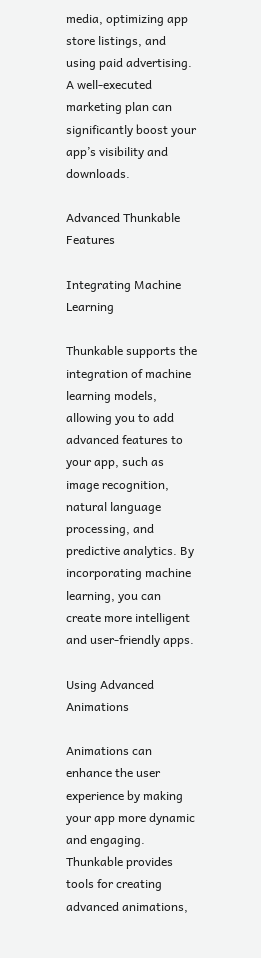media, optimizing app store listings, and using paid advertising. A well-executed marketing plan can significantly boost your app’s visibility and downloads.

Advanced Thunkable Features

Integrating Machine Learning

Thunkable supports the integration of machine learning models, allowing you to add advanced features to your app, such as image recognition, natural language processing, and predictive analytics. By incorporating machine learning, you can create more intelligent and user-friendly apps.

Using Advanced Animations

Animations can enhance the user experience by making your app more dynamic and engaging. Thunkable provides tools for creating advanced animations,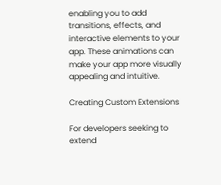enabling you to add transitions, effects, and interactive elements to your app. These animations can make your app more visually appealing and intuitive.

Creating Custom Extensions

For developers seeking to extend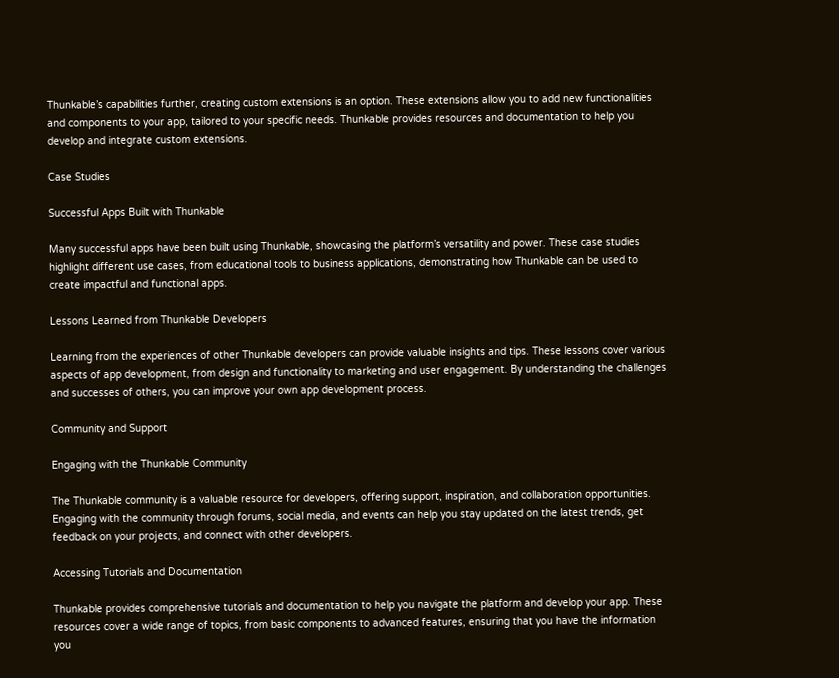Thunkable’s capabilities further, creating custom extensions is an option. These extensions allow you to add new functionalities and components to your app, tailored to your specific needs. Thunkable provides resources and documentation to help you develop and integrate custom extensions.

Case Studies

Successful Apps Built with Thunkable

Many successful apps have been built using Thunkable, showcasing the platform’s versatility and power. These case studies highlight different use cases, from educational tools to business applications, demonstrating how Thunkable can be used to create impactful and functional apps.

Lessons Learned from Thunkable Developers

Learning from the experiences of other Thunkable developers can provide valuable insights and tips. These lessons cover various aspects of app development, from design and functionality to marketing and user engagement. By understanding the challenges and successes of others, you can improve your own app development process.

Community and Support

Engaging with the Thunkable Community

The Thunkable community is a valuable resource for developers, offering support, inspiration, and collaboration opportunities. Engaging with the community through forums, social media, and events can help you stay updated on the latest trends, get feedback on your projects, and connect with other developers.

Accessing Tutorials and Documentation

Thunkable provides comprehensive tutorials and documentation to help you navigate the platform and develop your app. These resources cover a wide range of topics, from basic components to advanced features, ensuring that you have the information you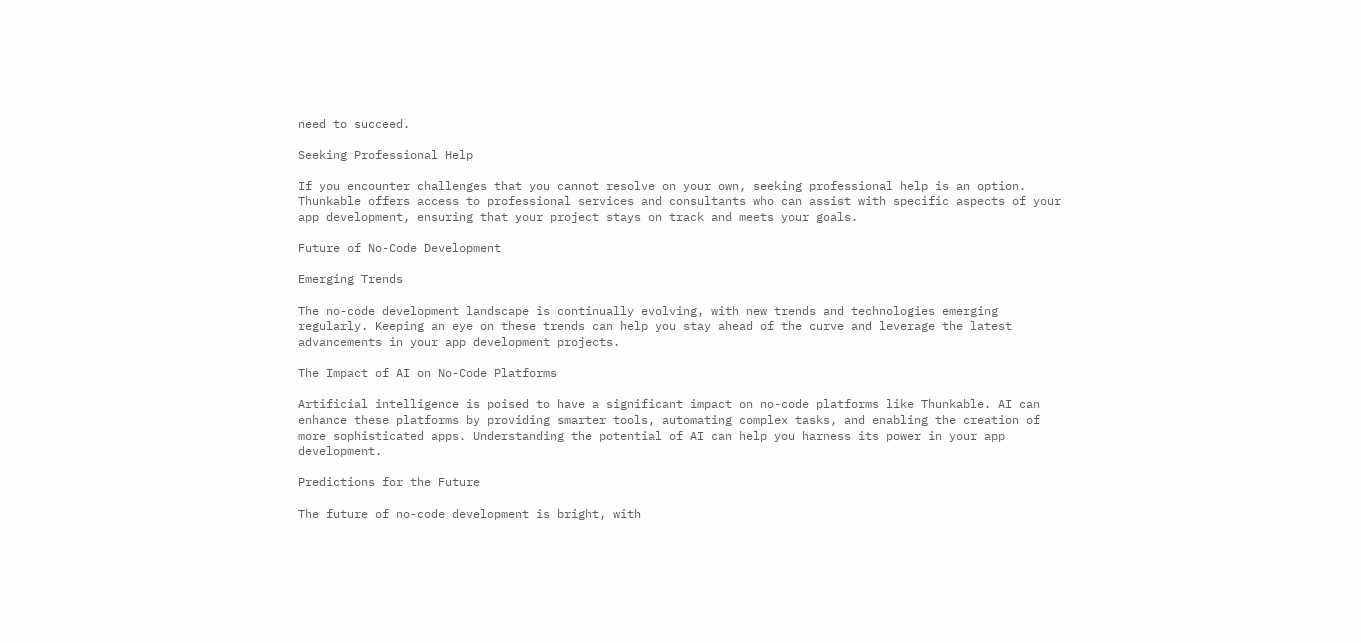need to succeed.

Seeking Professional Help

If you encounter challenges that you cannot resolve on your own, seeking professional help is an option. Thunkable offers access to professional services and consultants who can assist with specific aspects of your app development, ensuring that your project stays on track and meets your goals.

Future of No-Code Development

Emerging Trends

The no-code development landscape is continually evolving, with new trends and technologies emerging regularly. Keeping an eye on these trends can help you stay ahead of the curve and leverage the latest advancements in your app development projects.

The Impact of AI on No-Code Platforms

Artificial intelligence is poised to have a significant impact on no-code platforms like Thunkable. AI can enhance these platforms by providing smarter tools, automating complex tasks, and enabling the creation of more sophisticated apps. Understanding the potential of AI can help you harness its power in your app development.

Predictions for the Future

The future of no-code development is bright, with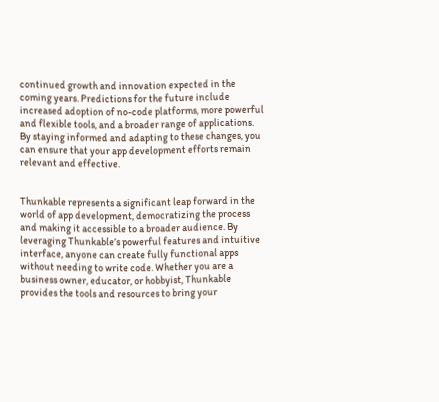continued growth and innovation expected in the coming years. Predictions for the future include increased adoption of no-code platforms, more powerful and flexible tools, and a broader range of applications. By staying informed and adapting to these changes, you can ensure that your app development efforts remain relevant and effective.


Thunkable represents a significant leap forward in the world of app development, democratizing the process and making it accessible to a broader audience. By leveraging Thunkable’s powerful features and intuitive interface, anyone can create fully functional apps without needing to write code. Whether you are a business owner, educator, or hobbyist, Thunkable provides the tools and resources to bring your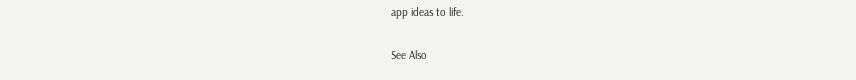app ideas to life.

See Also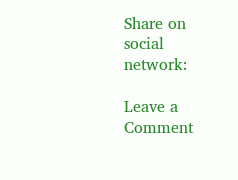Share on social network:

Leave a Comment